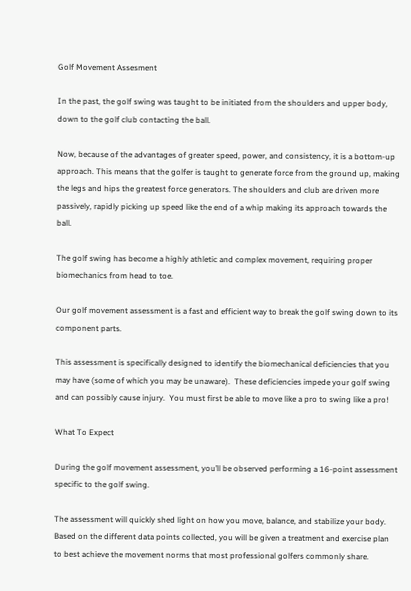Golf Movement Assesment

In the past, the golf swing was taught to be initiated from the shoulders and upper body, down to the golf club contacting the ball.

Now, because of the advantages of greater speed, power, and consistency, it is a bottom-up approach. This means that the golfer is taught to generate force from the ground up, making the legs and hips the greatest force generators. The shoulders and club are driven more passively, rapidly picking up speed like the end of a whip making its approach towards the ball.

The golf swing has become a highly athletic and complex movement, requiring proper biomechanics from head to toe.

Our golf movement assessment is a fast and efficient way to break the golf swing down to its component parts.

This assessment is specifically designed to identify the biomechanical deficiencies that you may have (some of which you may be unaware).  These deficiencies impede your golf swing and can possibly cause injury.  You must first be able to move like a pro to swing like a pro!

What To Expect

During the golf movement assessment, you’ll be observed performing a 16-point assessment specific to the golf swing.

The assessment will quickly shed light on how you move, balance, and stabilize your body. Based on the different data points collected, you will be given a treatment and exercise plan to best achieve the movement norms that most professional golfers commonly share.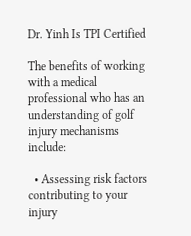Dr. Yinh Is TPI Certified

The benefits of working with a medical professional who has an understanding of golf injury mechanisms include:

  • Assessing risk factors contributing to your injury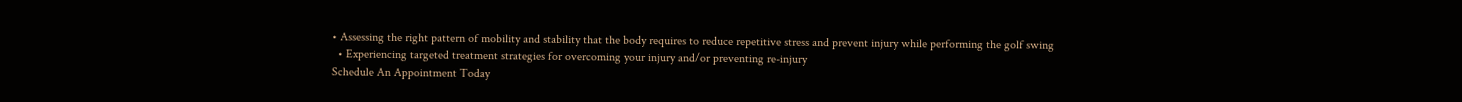• Assessing the right pattern of mobility and stability that the body requires to reduce repetitive stress and prevent injury while performing the golf swing
  • Experiencing targeted treatment strategies for overcoming your injury and/or preventing re-injury
Schedule An Appointment Today